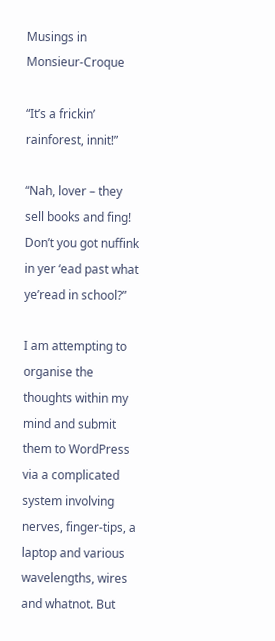Musings in Monsieur-Croque

“It’s a frickin’ rainforest, innit!”

“Nah, lover – they sell books and fing! Don’t you got nuffink in yer ‘ead past what ye’read in school?”

I am attempting to organise the thoughts within my mind and submit them to WordPress via a complicated system involving nerves, finger-tips, a laptop and various wavelengths, wires and whatnot. But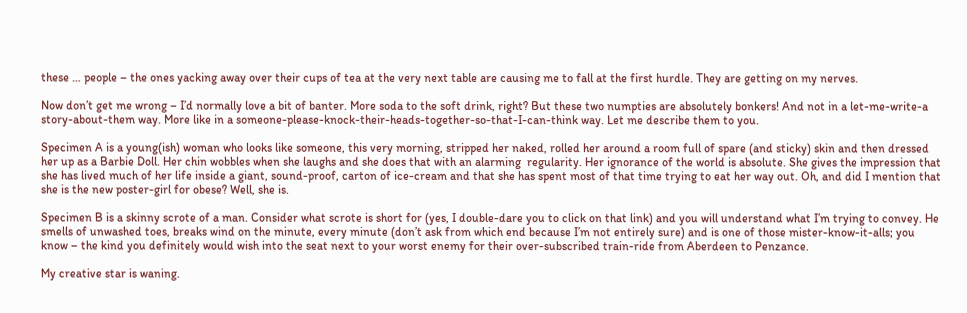these … people – the ones yacking away over their cups of tea at the very next table are causing me to fall at the first hurdle. They are getting on my nerves.

Now don’t get me wrong – I’d normally love a bit of banter. More soda to the soft drink, right? But these two numpties are absolutely bonkers! And not in a let-me-write-a story-about-them way. More like in a someone-please-knock-their-heads-together-so-that-I-can-think way. Let me describe them to you.

Specimen A is a young(ish) woman who looks like someone, this very morning, stripped her naked, rolled her around a room full of spare (and sticky) skin and then dressed her up as a Barbie Doll. Her chin wobbles when she laughs and she does that with an alarming  regularity. Her ignorance of the world is absolute. She gives the impression that she has lived much of her life inside a giant, sound-proof, carton of ice-cream and that she has spent most of that time trying to eat her way out. Oh, and did I mention that she is the new poster-girl for obese? Well, she is.

Specimen B is a skinny scrote of a man. Consider what scrote is short for (yes, I double-dare you to click on that link) and you will understand what I’m trying to convey. He smells of unwashed toes, breaks wind on the minute, every minute (don’t ask from which end because I’m not entirely sure) and is one of those mister-know-it-alls; you know – the kind you definitely would wish into the seat next to your worst enemy for their over-subscribed train-ride from Aberdeen to Penzance.

My creative star is waning.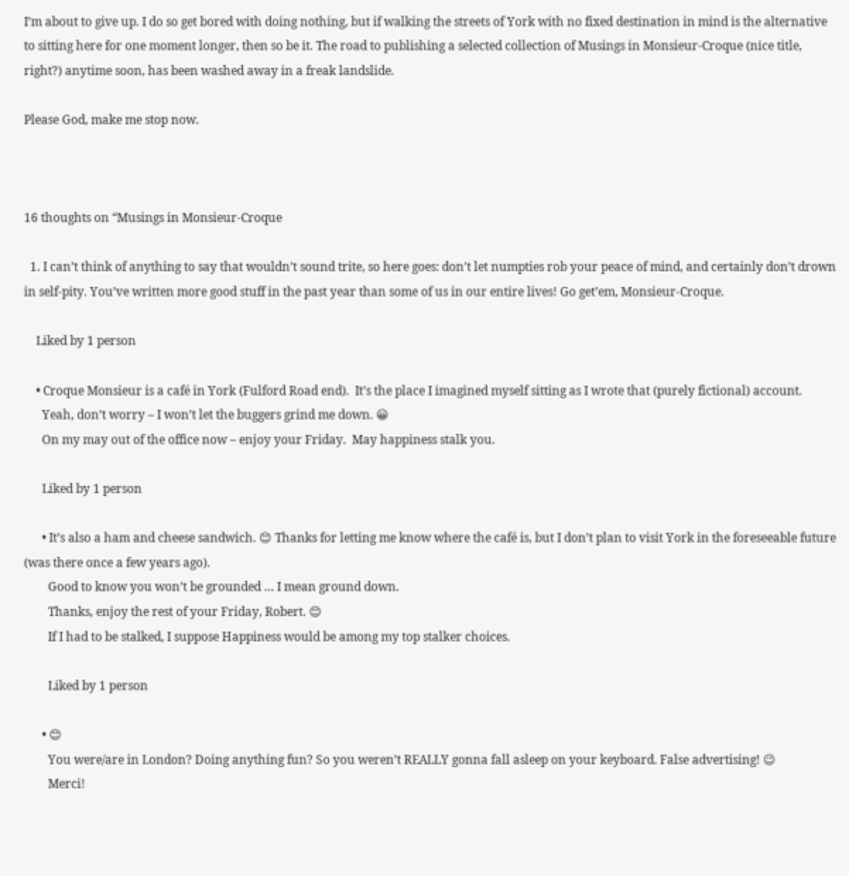I’m about to give up. I do so get bored with doing nothing, but if walking the streets of York with no fixed destination in mind is the alternative to sitting here for one moment longer, then so be it. The road to publishing a selected collection of Musings in Monsieur-Croque (nice title, right?) anytime soon, has been washed away in a freak landslide.

Please God, make me stop now.



16 thoughts on “Musings in Monsieur-Croque

  1. I can’t think of anything to say that wouldn’t sound trite, so here goes: don’t let numpties rob your peace of mind, and certainly don’t drown in self-pity. You’ve written more good stuff in the past year than some of us in our entire lives! Go get’em, Monsieur-Croque.

    Liked by 1 person

    • Croque Monsieur is a café in York (Fulford Road end).  It’s the place I imagined myself sitting as I wrote that (purely fictional) account.
      Yeah, don’t worry – I won’t let the buggers grind me down. 😀
      On my may out of the office now – enjoy your Friday.  May happiness stalk you.

      Liked by 1 person

      • It’s also a ham and cheese sandwich. 😊 Thanks for letting me know where the café is, but I don’t plan to visit York in the foreseeable future (was there once a few years ago).
        Good to know you won’t be grounded … I mean ground down.
        Thanks, enjoy the rest of your Friday, Robert. 😊
        If I had to be stalked, I suppose Happiness would be among my top stalker choices.

        Liked by 1 person

      • 😊
        You were/are in London? Doing anything fun? So you weren’t REALLY gonna fall asleep on your keyboard. False advertising! 😉
        Merci!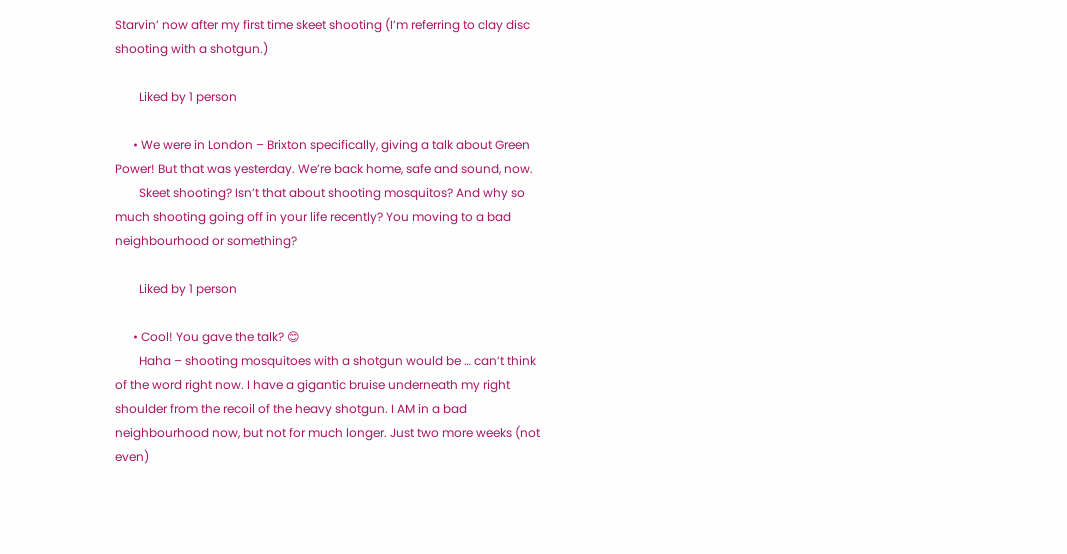Starvin’ now after my first time skeet shooting (I’m referring to clay disc shooting with a shotgun.)

        Liked by 1 person

      • We were in London – Brixton specifically, giving a talk about Green Power! But that was yesterday. We’re back home, safe and sound, now.
        Skeet shooting? Isn’t that about shooting mosquitos? And why so much shooting going off in your life recently? You moving to a bad neighbourhood or something?

        Liked by 1 person

      • Cool! You gave the talk? 😊
        Haha – shooting mosquitoes with a shotgun would be … can’t think of the word right now. I have a gigantic bruise underneath my right shoulder from the recoil of the heavy shotgun. I AM in a bad neighbourhood now, but not for much longer. Just two more weeks (not even)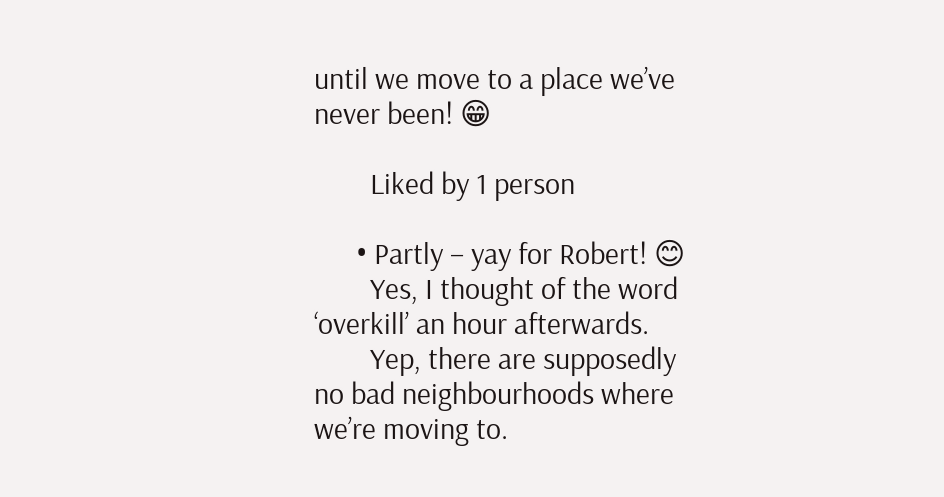until we move to a place we’ve never been! 😁

        Liked by 1 person

      • Partly – yay for Robert! 😊
        Yes, I thought of the word ‘overkill’ an hour afterwards.
        Yep, there are supposedly no bad neighbourhoods where we’re moving to.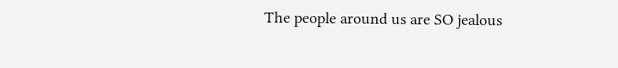The people around us are SO jealous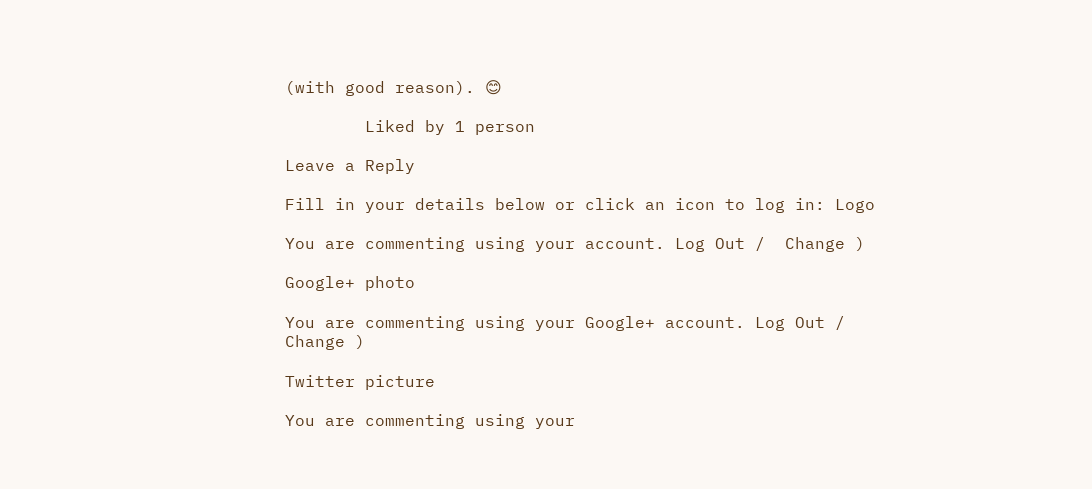(with good reason). 😊

        Liked by 1 person

Leave a Reply

Fill in your details below or click an icon to log in: Logo

You are commenting using your account. Log Out /  Change )

Google+ photo

You are commenting using your Google+ account. Log Out /  Change )

Twitter picture

You are commenting using your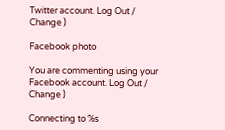Twitter account. Log Out /  Change )

Facebook photo

You are commenting using your Facebook account. Log Out /  Change )

Connecting to %s